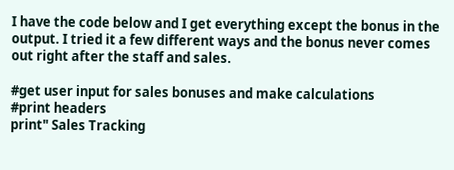I have the code below and I get everything except the bonus in the output. I tried it a few different ways and the bonus never comes out right after the staff and sales.

#get user input for sales bonuses and make calculations
#print headers
print" Sales Tracking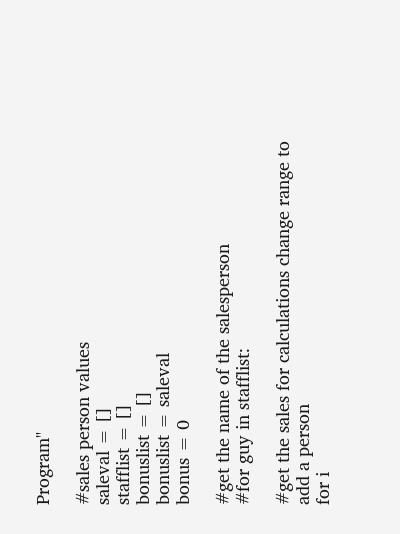Program"

#sales person values
saleval = []
stafflist = []
bonuslist = []
bonuslist = saleval
bonus = 0

#get the name of the salesperson
#for guy in stafflist:

#get the sales for calculations change range to add a person
for i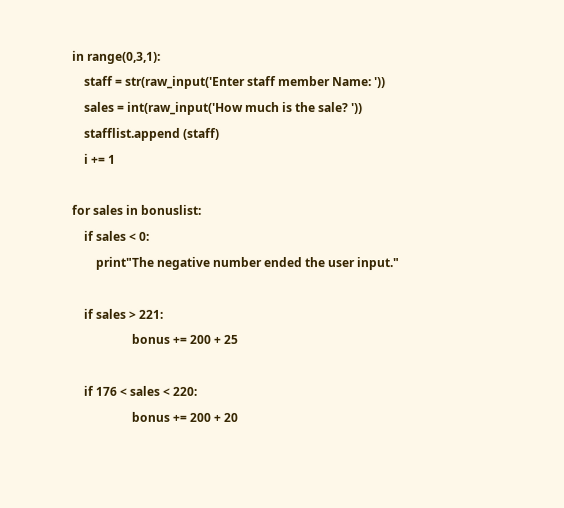in range(0,3,1):
    staff = str(raw_input('Enter staff member Name: '))
    sales = int(raw_input('How much is the sale? '))
    stafflist.append (staff)
    i += 1

for sales in bonuslist:
    if sales < 0:
        print"The negative number ended the user input."

    if sales > 221:
                    bonus += 200 + 25

    if 176 < sales < 220:
                    bonus += 200 + 20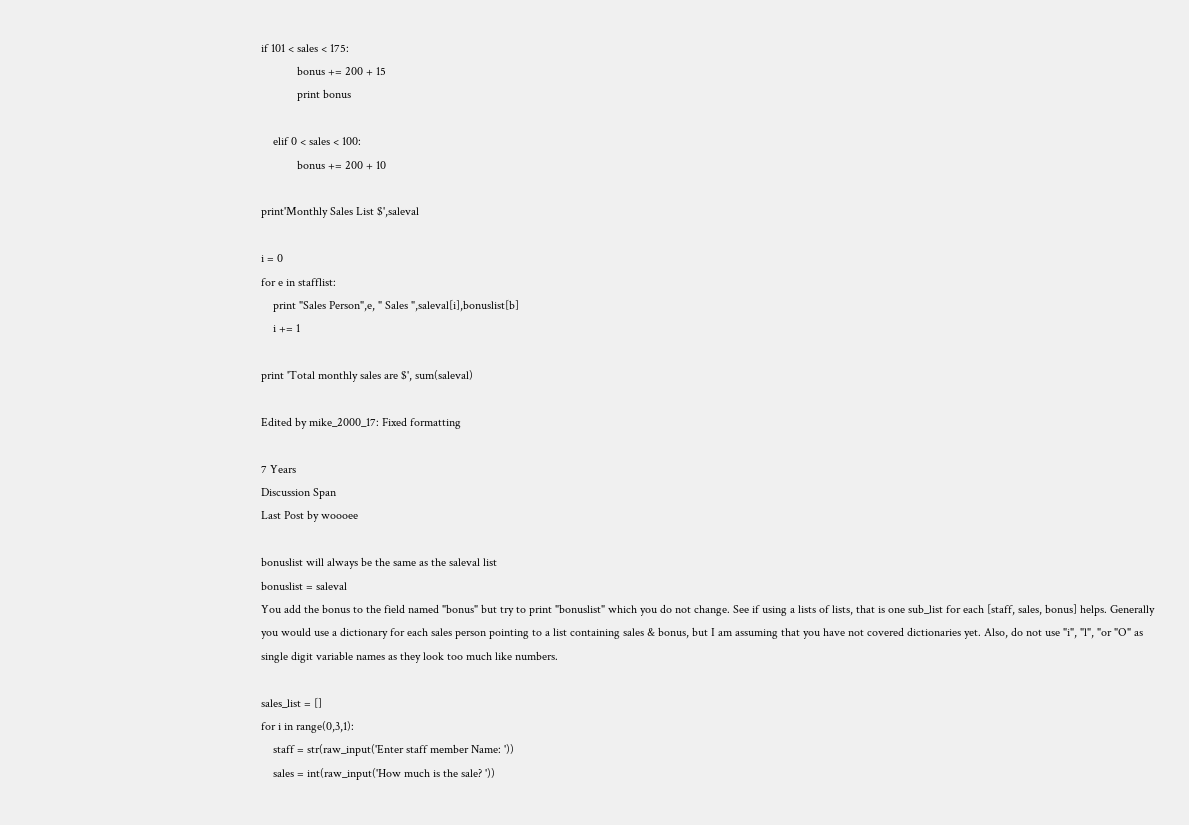if 101 < sales < 175:
            bonus += 200 + 15
            print bonus

    elif 0 < sales < 100:
            bonus += 200 + 10

print'Monthly Sales List $',saleval

i = 0
for e in stafflist:
    print "Sales Person",e, " Sales ",saleval[i],bonuslist[b]
    i += 1

print 'Total monthly sales are $', sum(saleval)

Edited by mike_2000_17: Fixed formatting

7 Years
Discussion Span
Last Post by woooee

bonuslist will always be the same as the saleval list
bonuslist = saleval
You add the bonus to the field named "bonus" but try to print "bonuslist" which you do not change. See if using a lists of lists, that is one sub_list for each [staff, sales, bonus] helps. Generally you would use a dictionary for each sales person pointing to a list containing sales & bonus, but I am assuming that you have not covered dictionaries yet. Also, do not use "i", "l", "or "O" as single digit variable names as they look too much like numbers.

sales_list = []
for i in range(0,3,1):
    staff = str(raw_input('Enter staff member Name: '))
    sales = int(raw_input('How much is the sale? '))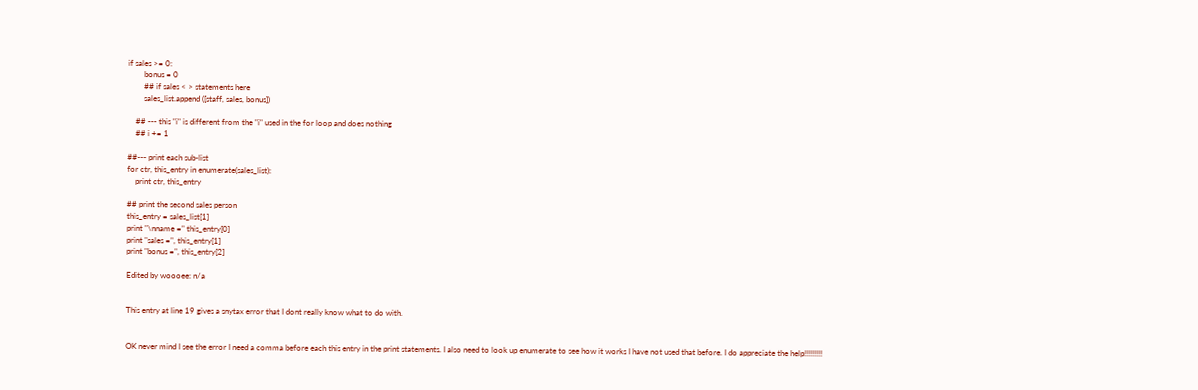if sales >= 0:
        bonus = 0
        ## if sales < > statements here
        sales_list.append ([staff, sales, bonus])

    ## --- this "i" is different from the "i" used in the for loop and does nothing
    ## i += 1

##--- print each sub-list
for ctr, this_entry in enumerate(sales_list):
    print ctr, this_entry

## print the second sales person
this_entry = sales_list[1]
print "\nname =" this_entry[0]
print "sales =", this_entry[1]
print "bonus =", this_entry[2]

Edited by woooee: n/a


This entry at line 19 gives a snytax error that I dont really know what to do with.


OK never mind I see the error I need a comma before each this entry in the print statements. I also need to look up enumerate to see how it works I have not used that before. I do appreciate the help!!!!!!!!!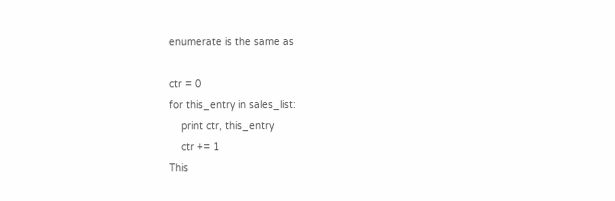enumerate is the same as

ctr = 0
for this_entry in sales_list:
    print ctr, this_entry
    ctr += 1
This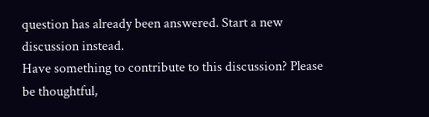question has already been answered. Start a new discussion instead.
Have something to contribute to this discussion? Please be thoughtful,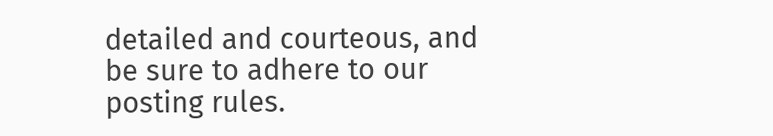detailed and courteous, and be sure to adhere to our posting rules.